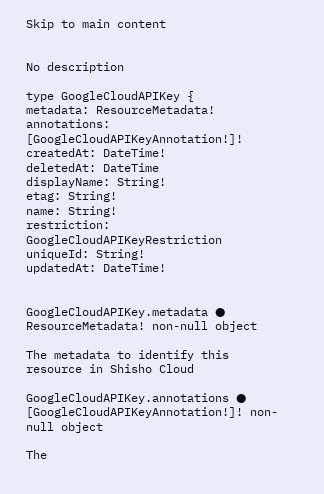Skip to main content


No description

type GoogleCloudAPIKey {
metadata: ResourceMetadata!
annotations: [GoogleCloudAPIKeyAnnotation!]!
createdAt: DateTime!
deletedAt: DateTime
displayName: String!
etag: String!
name: String!
restriction: GoogleCloudAPIKeyRestriction
uniqueId: String!
updatedAt: DateTime!


GoogleCloudAPIKey.metadata ● ResourceMetadata! non-null object

The metadata to identify this resource in Shisho Cloud

GoogleCloudAPIKey.annotations ● [GoogleCloudAPIKeyAnnotation!]! non-null object

The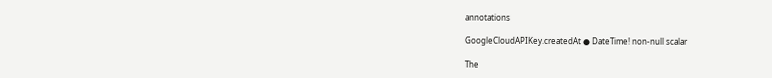annotations

GoogleCloudAPIKey.createdAt ● DateTime! non-null scalar

The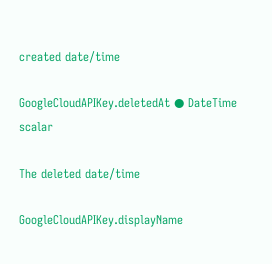created date/time

GoogleCloudAPIKey.deletedAt ● DateTime scalar

The deleted date/time

GoogleCloudAPIKey.displayName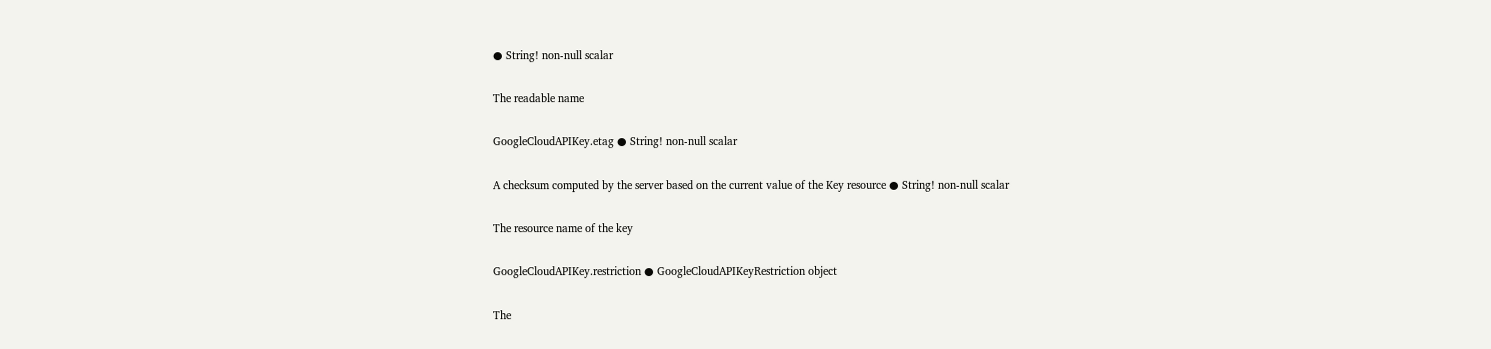● String! non-null scalar

The readable name

GoogleCloudAPIKey.etag ● String! non-null scalar

A checksum computed by the server based on the current value of the Key resource ● String! non-null scalar

The resource name of the key

GoogleCloudAPIKey.restriction ● GoogleCloudAPIKeyRestriction object

The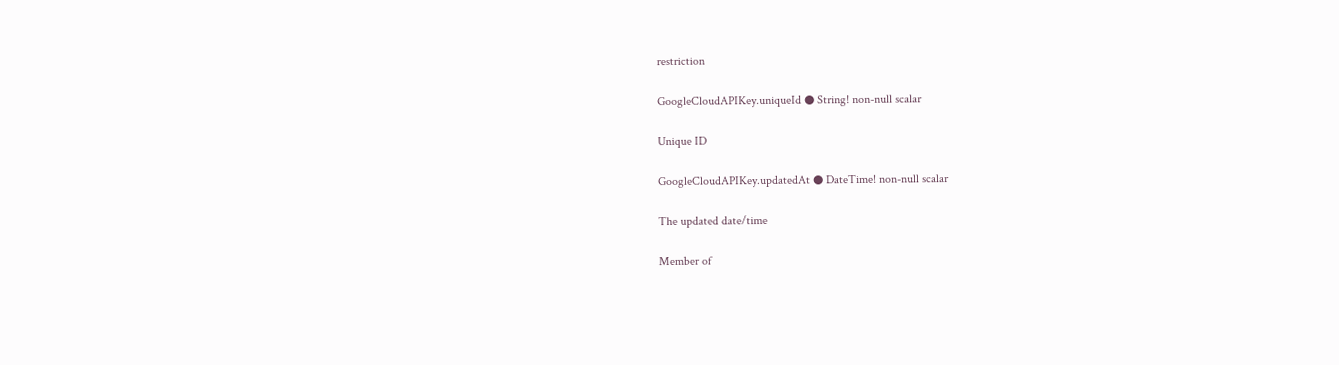restriction

GoogleCloudAPIKey.uniqueId ● String! non-null scalar

Unique ID

GoogleCloudAPIKey.updatedAt ● DateTime! non-null scalar

The updated date/time

Member of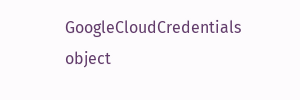GoogleCloudCredentials object